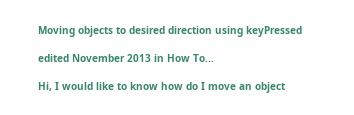Moving objects to desired direction using keyPressed

edited November 2013 in How To...

Hi, I would like to know how do I move an object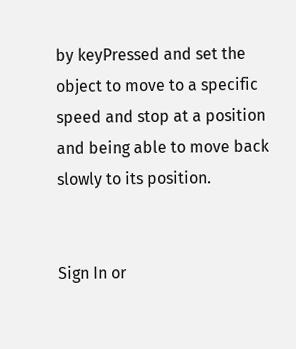by keyPressed and set the object to move to a specific speed and stop at a position and being able to move back slowly to its position.


Sign In or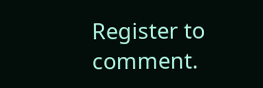Register to comment.